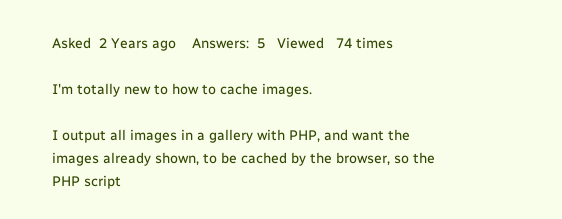Asked  2 Years ago    Answers:  5   Viewed   74 times

I'm totally new to how to cache images.

I output all images in a gallery with PHP, and want the images already shown, to be cached by the browser, so the PHP script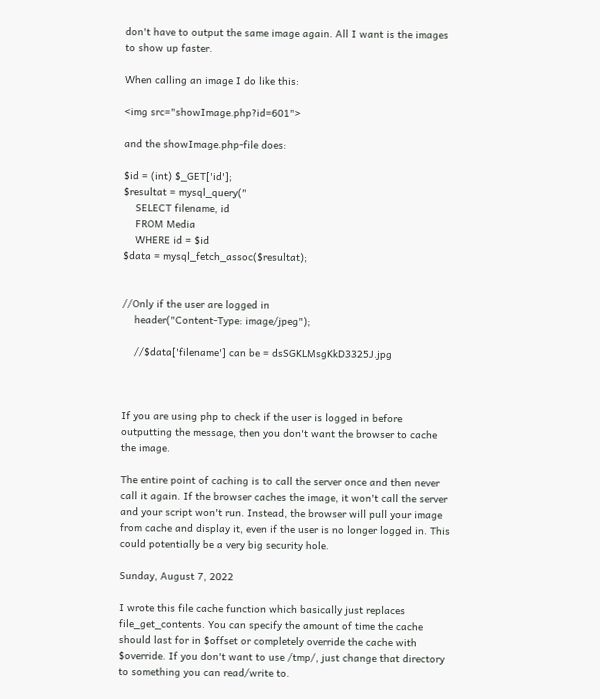don't have to output the same image again. All I want is the images to show up faster.

When calling an image I do like this:

<img src="showImage.php?id=601">

and the showImage.php-file does:

$id = (int) $_GET['id'];
$resultat = mysql_query("
    SELECT filename, id
    FROM Media
    WHERE id = $id
$data = mysql_fetch_assoc($resultat);


//Only if the user are logged in
    header("Content-Type: image/jpeg");

    //$data['filename'] can be = dsSGKLMsgKkD3325J.jpg



If you are using php to check if the user is logged in before outputting the message, then you don't want the browser to cache the image.

The entire point of caching is to call the server once and then never call it again. If the browser caches the image, it won't call the server and your script won't run. Instead, the browser will pull your image from cache and display it, even if the user is no longer logged in. This could potentially be a very big security hole.

Sunday, August 7, 2022

I wrote this file cache function which basically just replaces file_get_contents. You can specify the amount of time the cache should last for in $offset or completely override the cache with $override. If you don't want to use /tmp/, just change that directory to something you can read/write to.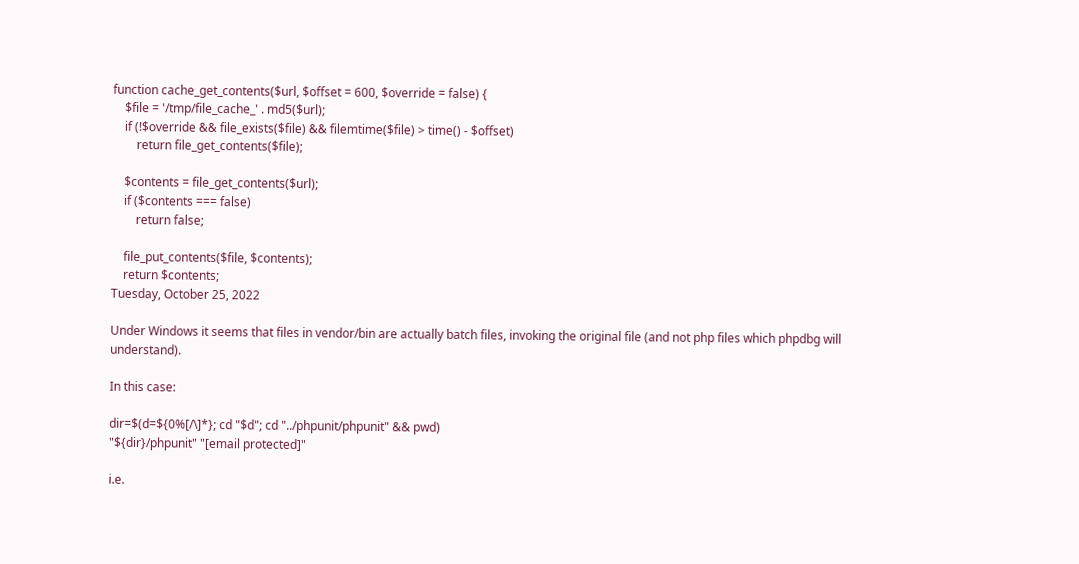function cache_get_contents($url, $offset = 600, $override = false) {
    $file = '/tmp/file_cache_' . md5($url);
    if (!$override && file_exists($file) && filemtime($file) > time() - $offset)
        return file_get_contents($file);

    $contents = file_get_contents($url);
    if ($contents === false)
        return false;

    file_put_contents($file, $contents);
    return $contents;
Tuesday, October 25, 2022

Under Windows it seems that files in vendor/bin are actually batch files, invoking the original file (and not php files which phpdbg will understand).

In this case:

dir=$(d=${0%[/\]*}; cd "$d"; cd "../phpunit/phpunit" && pwd)
"${dir}/phpunit" "[email protected]"

i.e.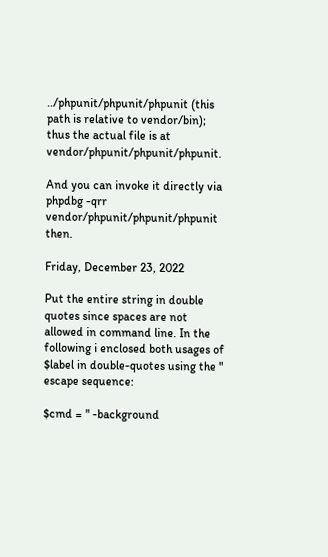../phpunit/phpunit/phpunit (this path is relative to vendor/bin); thus the actual file is at vendor/phpunit/phpunit/phpunit.

And you can invoke it directly via phpdbg -qrr vendor/phpunit/phpunit/phpunit then.

Friday, December 23, 2022

Put the entire string in double quotes since spaces are not allowed in command line. In the following i enclosed both usages of $label in double-quotes using the " escape sequence:

$cmd = " -background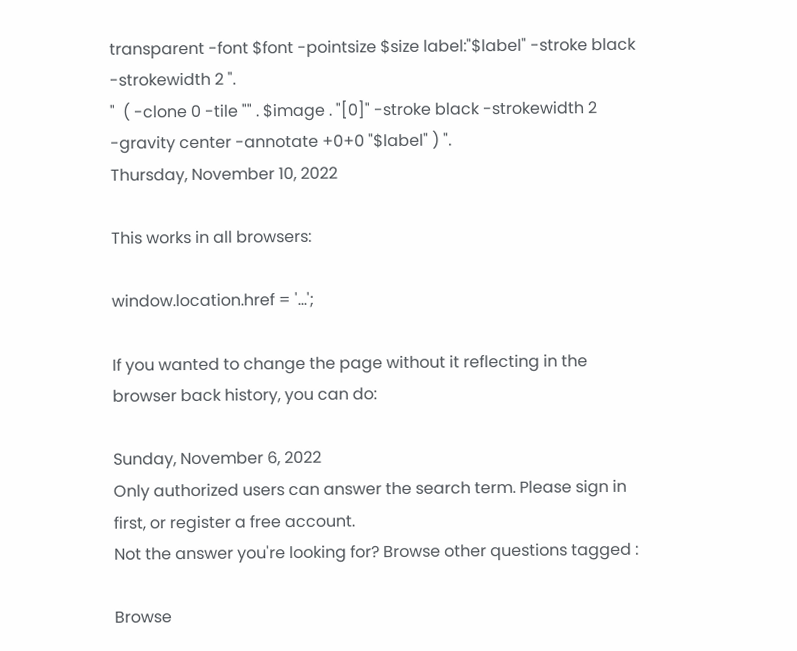transparent -font $font -pointsize $size label:"$label" -stroke black -strokewidth 2 ".
"  ( -clone 0 -tile "" . $image . "[0]" -stroke black -strokewidth 2 -gravity center -annotate +0+0 "$label" ) ".
Thursday, November 10, 2022

This works in all browsers:

window.location.href = '...';

If you wanted to change the page without it reflecting in the browser back history, you can do:

Sunday, November 6, 2022
Only authorized users can answer the search term. Please sign in first, or register a free account.
Not the answer you're looking for? Browse other questions tagged :

Browse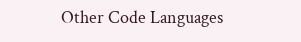Other Code Languages